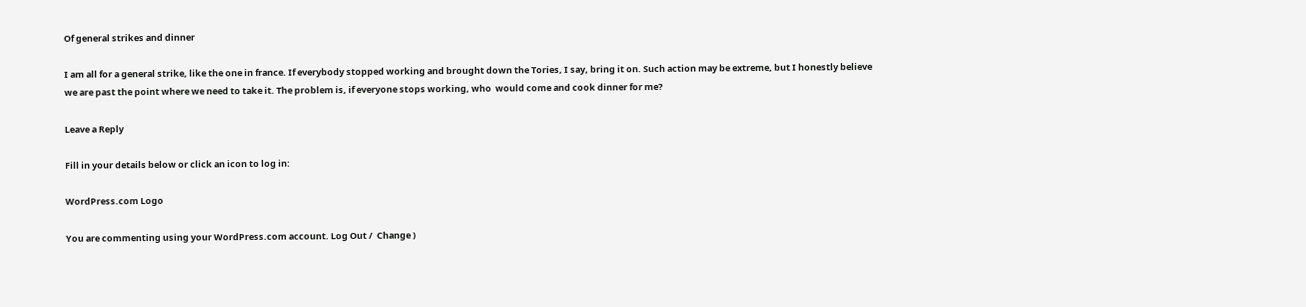Of general strikes and dinner

I am all for a general strike, like the one in france. If everybody stopped working and brought down the Tories, I say, bring it on. Such action may be extreme, but I honestly believe we are past the point where we need to take it. The problem is, if everyone stops working, who  would come and cook dinner for me?

Leave a Reply

Fill in your details below or click an icon to log in:

WordPress.com Logo

You are commenting using your WordPress.com account. Log Out /  Change )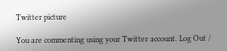Twitter picture

You are commenting using your Twitter account. Log Out /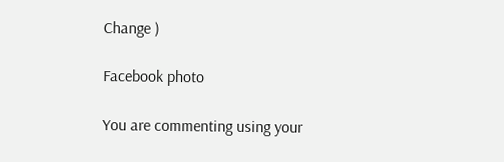Change )

Facebook photo

You are commenting using your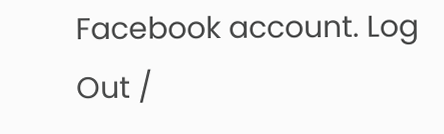Facebook account. Log Out /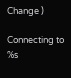Change )

Connecting to %s